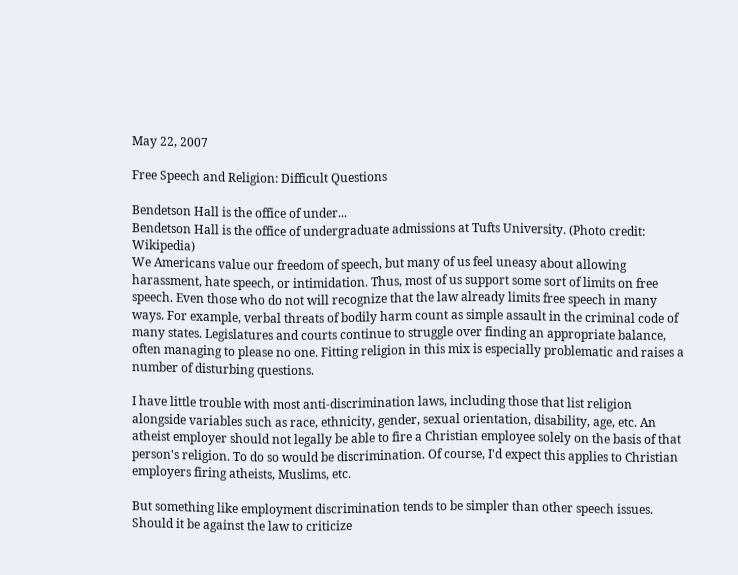May 22, 2007

Free Speech and Religion: Difficult Questions

Bendetson Hall is the office of under...
Bendetson Hall is the office of undergraduate admissions at Tufts University. (Photo credit: Wikipedia)
We Americans value our freedom of speech, but many of us feel uneasy about allowing harassment, hate speech, or intimidation. Thus, most of us support some sort of limits on free speech. Even those who do not will recognize that the law already limits free speech in many ways. For example, verbal threats of bodily harm count as simple assault in the criminal code of many states. Legislatures and courts continue to struggle over finding an appropriate balance, often managing to please no one. Fitting religion in this mix is especially problematic and raises a number of disturbing questions.

I have little trouble with most anti-discrimination laws, including those that list religion alongside variables such as race, ethnicity, gender, sexual orientation, disability, age, etc. An atheist employer should not legally be able to fire a Christian employee solely on the basis of that person's religion. To do so would be discrimination. Of course, I'd expect this applies to Christian employers firing atheists, Muslims, etc.

But something like employment discrimination tends to be simpler than other speech issues. Should it be against the law to criticize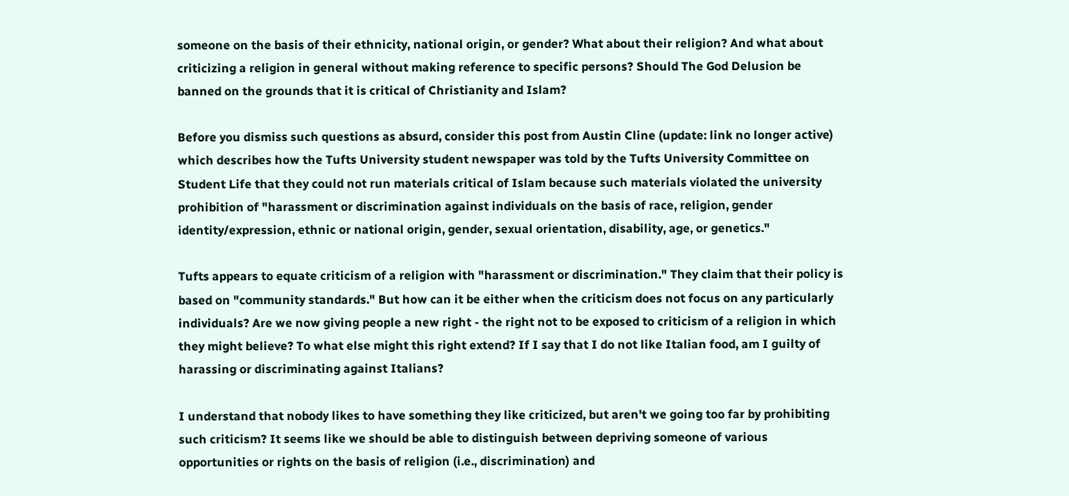someone on the basis of their ethnicity, national origin, or gender? What about their religion? And what about criticizing a religion in general without making reference to specific persons? Should The God Delusion be banned on the grounds that it is critical of Christianity and Islam?

Before you dismiss such questions as absurd, consider this post from Austin Cline (update: link no longer active) which describes how the Tufts University student newspaper was told by the Tufts University Committee on Student Life that they could not run materials critical of Islam because such materials violated the university prohibition of "harassment or discrimination against individuals on the basis of race, religion, gender identity/expression, ethnic or national origin, gender, sexual orientation, disability, age, or genetics."

Tufts appears to equate criticism of a religion with "harassment or discrimination." They claim that their policy is based on "community standards." But how can it be either when the criticism does not focus on any particularly individuals? Are we now giving people a new right - the right not to be exposed to criticism of a religion in which they might believe? To what else might this right extend? If I say that I do not like Italian food, am I guilty of harassing or discriminating against Italians?

I understand that nobody likes to have something they like criticized, but aren't we going too far by prohibiting such criticism? It seems like we should be able to distinguish between depriving someone of various opportunities or rights on the basis of religion (i.e., discrimination) and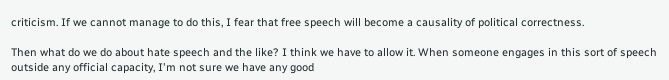criticism. If we cannot manage to do this, I fear that free speech will become a causality of political correctness.

Then what do we do about hate speech and the like? I think we have to allow it. When someone engages in this sort of speech outside any official capacity, I'm not sure we have any good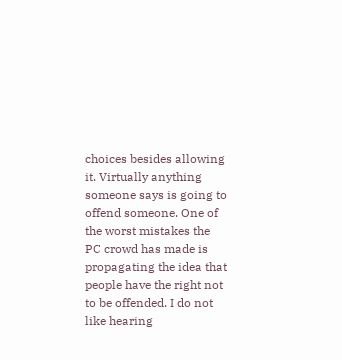choices besides allowing it. Virtually anything someone says is going to offend someone. One of the worst mistakes the PC crowd has made is propagating the idea that people have the right not to be offended. I do not like hearing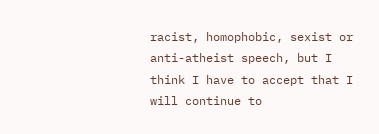racist, homophobic, sexist or anti-atheist speech, but I think I have to accept that I will continue to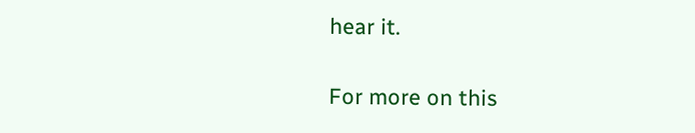hear it.

For more on this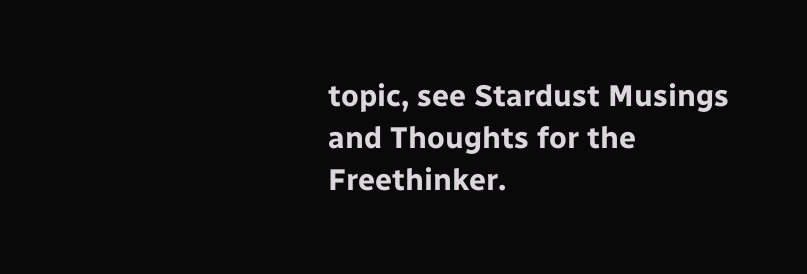topic, see Stardust Musings and Thoughts for the Freethinker.